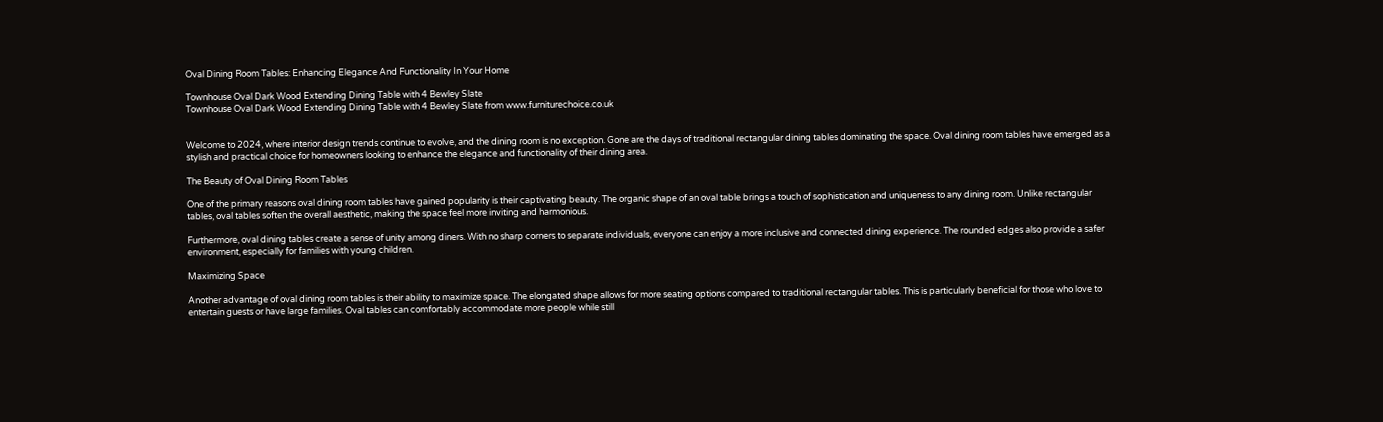Oval Dining Room Tables: Enhancing Elegance And Functionality In Your Home

Townhouse Oval Dark Wood Extending Dining Table with 4 Bewley Slate
Townhouse Oval Dark Wood Extending Dining Table with 4 Bewley Slate from www.furniturechoice.co.uk


Welcome to 2024, where interior design trends continue to evolve, and the dining room is no exception. Gone are the days of traditional rectangular dining tables dominating the space. Oval dining room tables have emerged as a stylish and practical choice for homeowners looking to enhance the elegance and functionality of their dining area.

The Beauty of Oval Dining Room Tables

One of the primary reasons oval dining room tables have gained popularity is their captivating beauty. The organic shape of an oval table brings a touch of sophistication and uniqueness to any dining room. Unlike rectangular tables, oval tables soften the overall aesthetic, making the space feel more inviting and harmonious.

Furthermore, oval dining tables create a sense of unity among diners. With no sharp corners to separate individuals, everyone can enjoy a more inclusive and connected dining experience. The rounded edges also provide a safer environment, especially for families with young children.

Maximizing Space

Another advantage of oval dining room tables is their ability to maximize space. The elongated shape allows for more seating options compared to traditional rectangular tables. This is particularly beneficial for those who love to entertain guests or have large families. Oval tables can comfortably accommodate more people while still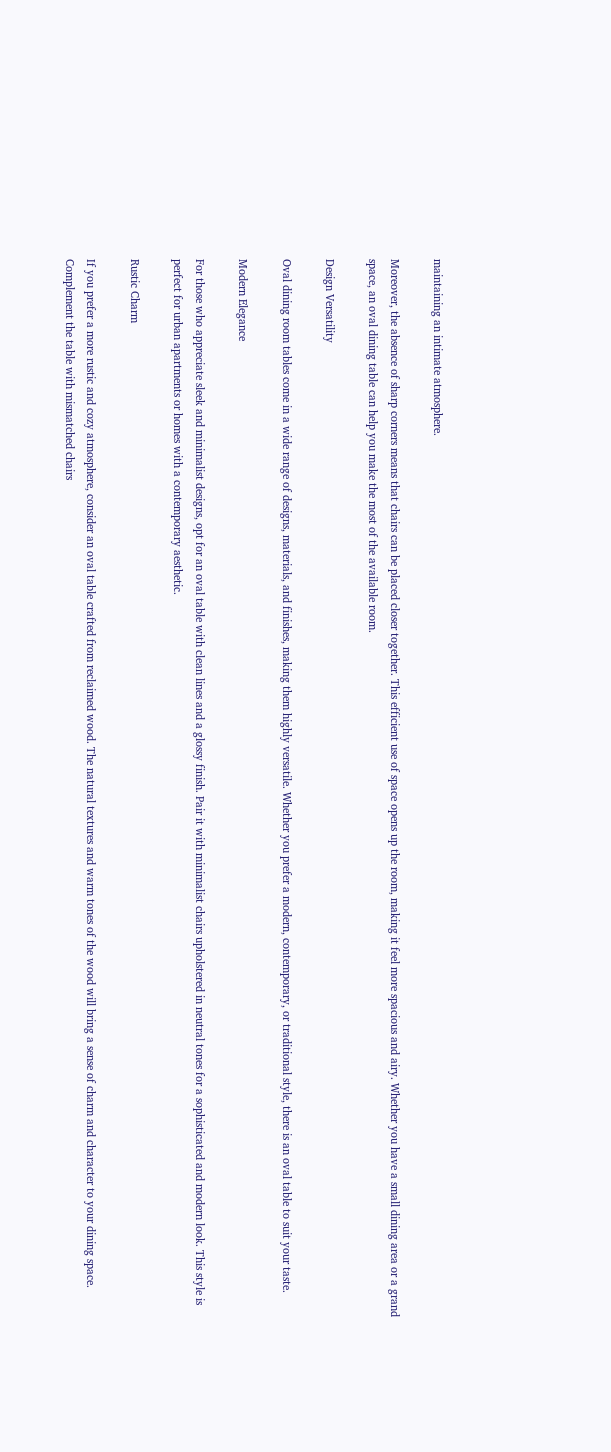maintaining an intimate atmosphere.

Moreover, the absence of sharp corners means that chairs can be placed closer together. This efficient use of space opens up the room, making it feel more spacious and airy. Whether you have a small dining area or a grand space, an oval dining table can help you make the most of the available room.

Design Versatility

Oval dining room tables come in a wide range of designs, materials, and finishes, making them highly versatile. Whether you prefer a modern, contemporary, or traditional style, there is an oval table to suit your taste.

Modern Elegance

For those who appreciate sleek and minimalist designs, opt for an oval table with clean lines and a glossy finish. Pair it with minimalist chairs upholstered in neutral tones for a sophisticated and modern look. This style is perfect for urban apartments or homes with a contemporary aesthetic.

Rustic Charm

If you prefer a more rustic and cozy atmosphere, consider an oval table crafted from reclaimed wood. The natural textures and warm tones of the wood will bring a sense of charm and character to your dining space. Complement the table with mismatched chairs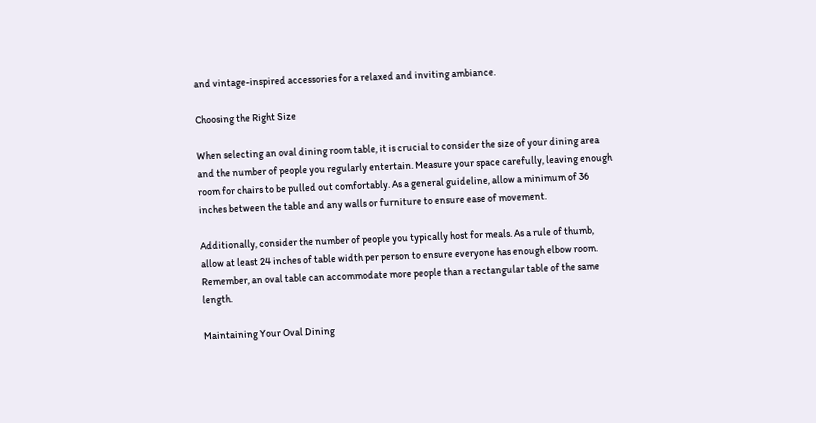and vintage-inspired accessories for a relaxed and inviting ambiance.

Choosing the Right Size

When selecting an oval dining room table, it is crucial to consider the size of your dining area and the number of people you regularly entertain. Measure your space carefully, leaving enough room for chairs to be pulled out comfortably. As a general guideline, allow a minimum of 36 inches between the table and any walls or furniture to ensure ease of movement.

Additionally, consider the number of people you typically host for meals. As a rule of thumb, allow at least 24 inches of table width per person to ensure everyone has enough elbow room. Remember, an oval table can accommodate more people than a rectangular table of the same length.

Maintaining Your Oval Dining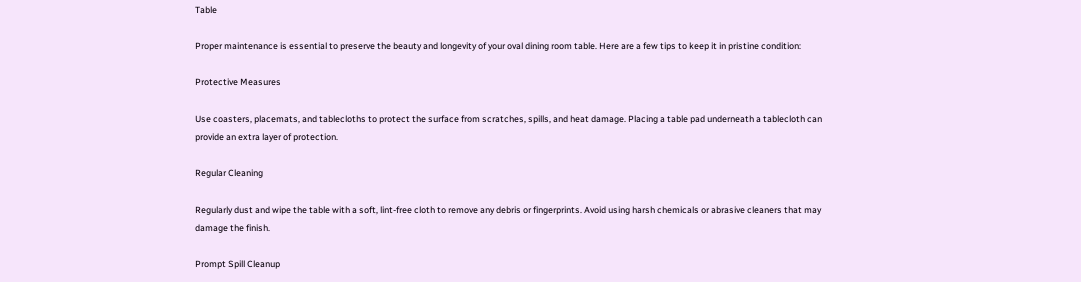Table

Proper maintenance is essential to preserve the beauty and longevity of your oval dining room table. Here are a few tips to keep it in pristine condition:

Protective Measures

Use coasters, placemats, and tablecloths to protect the surface from scratches, spills, and heat damage. Placing a table pad underneath a tablecloth can provide an extra layer of protection.

Regular Cleaning

Regularly dust and wipe the table with a soft, lint-free cloth to remove any debris or fingerprints. Avoid using harsh chemicals or abrasive cleaners that may damage the finish.

Prompt Spill Cleanup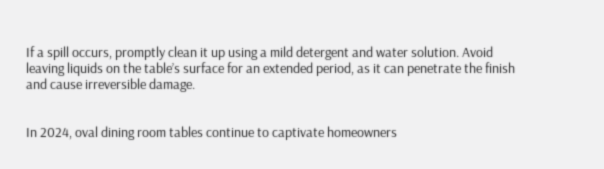If a spill occurs, promptly clean it up using a mild detergent and water solution. Avoid leaving liquids on the table’s surface for an extended period, as it can penetrate the finish and cause irreversible damage.


In 2024, oval dining room tables continue to captivate homeowners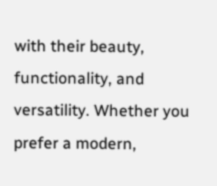with their beauty, functionality, and versatility. Whether you prefer a modern,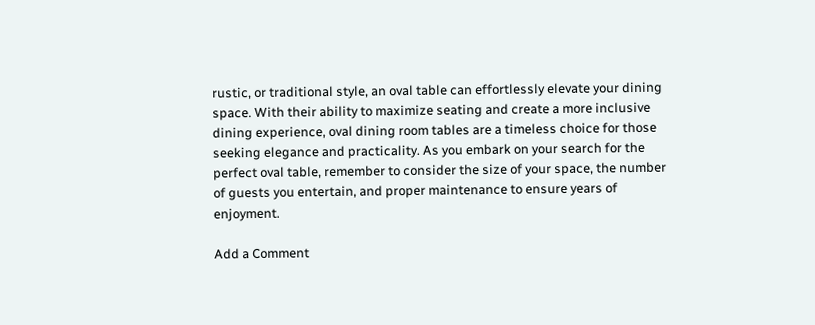rustic, or traditional style, an oval table can effortlessly elevate your dining space. With their ability to maximize seating and create a more inclusive dining experience, oval dining room tables are a timeless choice for those seeking elegance and practicality. As you embark on your search for the perfect oval table, remember to consider the size of your space, the number of guests you entertain, and proper maintenance to ensure years of enjoyment.

Add a Comment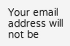Your email address will not be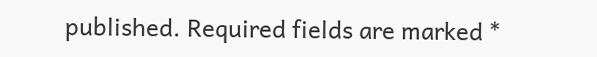published. Required fields are marked *